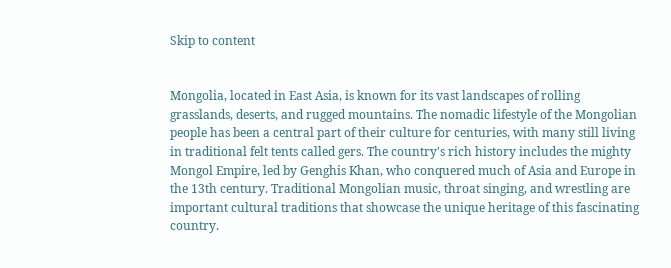Skip to content


Mongolia, located in East Asia, is known for its vast landscapes of rolling grasslands, deserts, and rugged mountains. The nomadic lifestyle of the Mongolian people has been a central part of their culture for centuries, with many still living in traditional felt tents called gers. The country's rich history includes the mighty Mongol Empire, led by Genghis Khan, who conquered much of Asia and Europe in the 13th century. Traditional Mongolian music, throat singing, and wrestling are important cultural traditions that showcase the unique heritage of this fascinating country.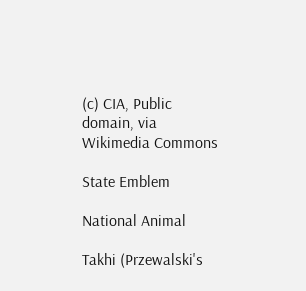(c) CIA, Public domain, via Wikimedia Commons

State Emblem

National Animal

Takhi (Przewalski's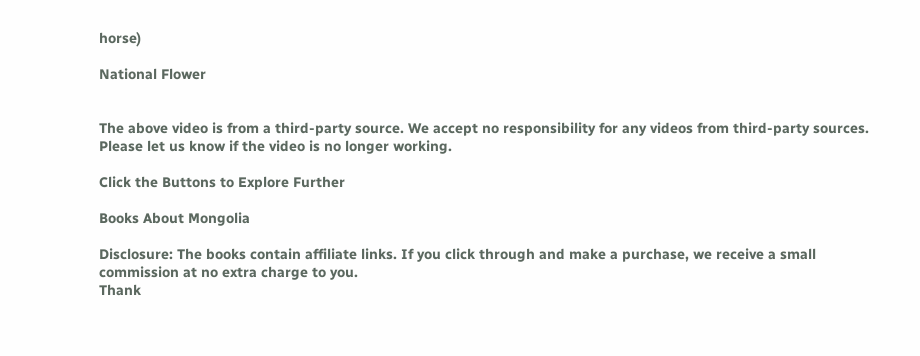horse)

National Flower


The above video is from a third-party source. We accept no responsibility for any videos from third-party sources. Please let us know if the video is no longer working.

Click the Buttons to Explore Further

Books About Mongolia

Disclosure: The books contain affiliate links. If you click through and make a purchase, we receive a small commission at no extra charge to you.
Thank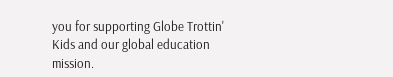you for supporting Globe Trottin' Kids and our global education mission.